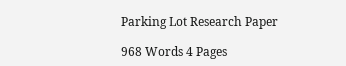Parking Lot Research Paper

968 Words 4 Pages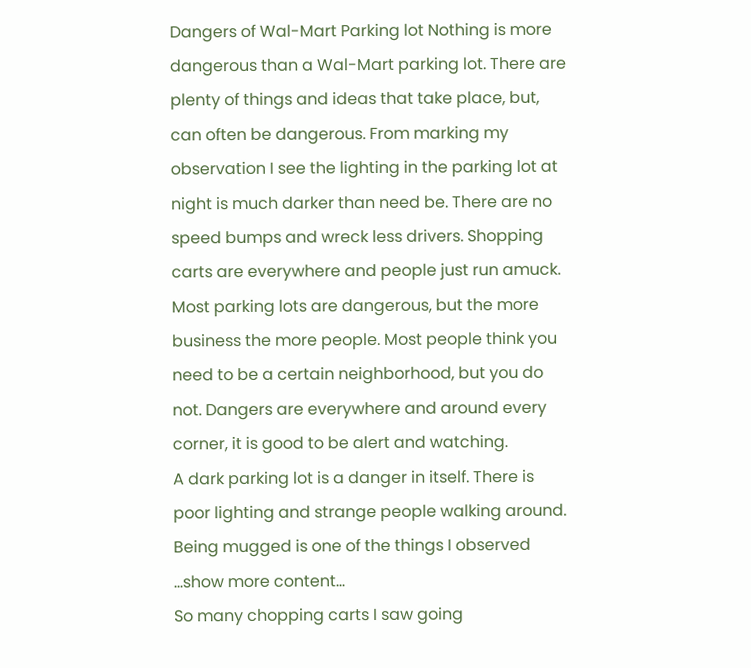Dangers of Wal-Mart Parking lot Nothing is more dangerous than a Wal-Mart parking lot. There are plenty of things and ideas that take place, but, can often be dangerous. From marking my observation I see the lighting in the parking lot at night is much darker than need be. There are no speed bumps and wreck less drivers. Shopping carts are everywhere and people just run amuck. Most parking lots are dangerous, but the more business the more people. Most people think you need to be a certain neighborhood, but you do not. Dangers are everywhere and around every corner, it is good to be alert and watching.
A dark parking lot is a danger in itself. There is poor lighting and strange people walking around. Being mugged is one of the things I observed
…show more content…
So many chopping carts I saw going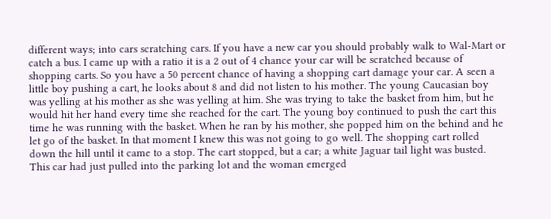different ways; into cars scratching cars. If you have a new car you should probably walk to Wal-Mart or catch a bus. I came up with a ratio it is a 2 out of 4 chance your car will be scratched because of shopping carts. So you have a 50 percent chance of having a shopping cart damage your car. A seen a little boy pushing a cart, he looks about 8 and did not listen to his mother. The young Caucasian boy was yelling at his mother as she was yelling at him. She was trying to take the basket from him, but he would hit her hand every time she reached for the cart. The young boy continued to push the cart this time he was running with the basket. When he ran by his mother, she popped him on the behind and he let go of the basket. In that moment I knew this was not going to go well. The shopping cart rolled down the hill until it came to a stop. The cart stopped, but a car; a white Jaguar tail light was busted. This car had just pulled into the parking lot and the woman emerged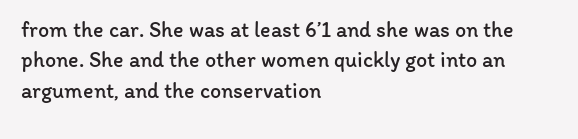from the car. She was at least 6’1 and she was on the phone. She and the other women quickly got into an argument, and the conservation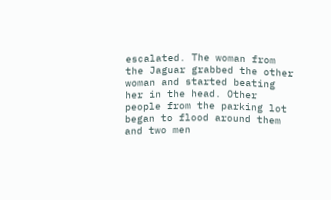escalated. The woman from the Jaguar grabbed the other woman and started beating her in the head. Other people from the parking lot began to flood around them and two men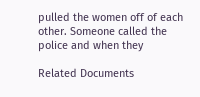pulled the women off of each other. Someone called the police and when they

Related Documents